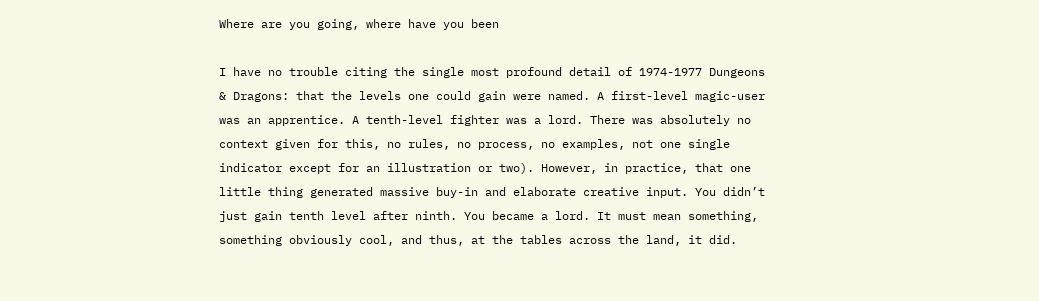Where are you going, where have you been

I have no trouble citing the single most profound detail of 1974-1977 Dungeons & Dragons: that the levels one could gain were named. A first-level magic-user was an apprentice. A tenth-level fighter was a lord. There was absolutely no context given for this, no rules, no process, no examples, not one single indicator except for an illustration or two). However, in practice, that one little thing generated massive buy-in and elaborate creative input. You didn’t just gain tenth level after ninth. You became a lord. It must mean something, something obviously cool, and thus, at the tables across the land, it did.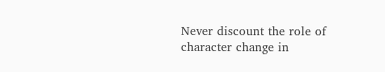Never discount the role of character change in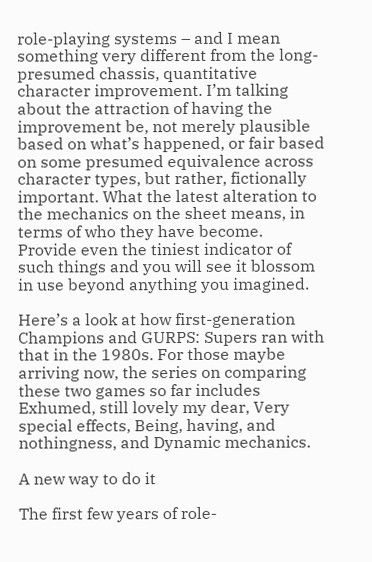role-playing systems – and I mean something very different from the long-presumed chassis, quantitative character improvement. I’m talking about the attraction of having the improvement be, not merely plausible based on what’s happened, or fair based on some presumed equivalence across character types, but rather, fictionally important. What the latest alteration to the mechanics on the sheet means, in terms of who they have become. Provide even the tiniest indicator of such things and you will see it blossom in use beyond anything you imagined.

Here’s a look at how first-generation Champions and GURPS: Supers ran with that in the 1980s. For those maybe arriving now, the series on comparing these two games so far includes Exhumed, still lovely my dear, Very special effects, Being, having, and nothingness, and Dynamic mechanics.

A new way to do it

The first few years of role-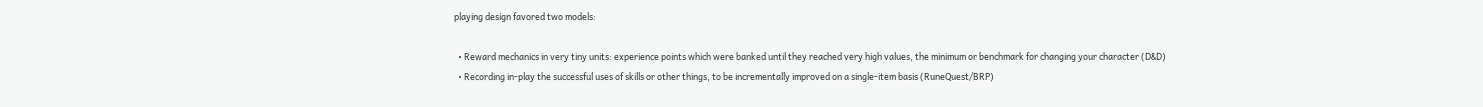playing design favored two models:

  • Reward mechanics in very tiny units: experience points which were banked until they reached very high values, the minimum or benchmark for changing your character (D&D)
  • Recording in-play the successful uses of skills or other things, to be incrementally improved on a single-item basis (RuneQuest/BRP)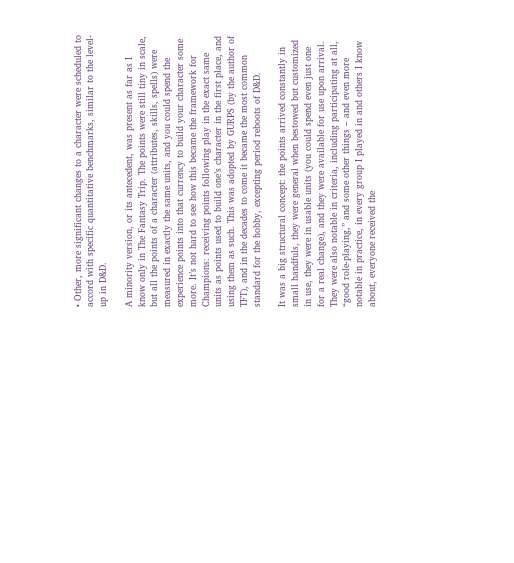• Other, more significant changes to a character were scheduled to accord with specific quantitative benchmarks, similar to the level-up in D&D.

A minority version, or its antecedent, was present as far as I know only in The Fantasy Trip. The points were still tiny in scale, but all the points of a character (attributes, skills, spells) were measured in exactly the same units, and you could spend the experience points into that currency to build your character some more. It’s not hard to see how this became the framework for Champions: receiving points following play in the exact same units as points used to build one’s character in the first place, and using them as such. This was adopted by GURPS (by the author of TFT), and in the decades to come it became the most common standard for the hobby, excepting period reboots of D&D.

It was a big structural concept: the points arrived constantly in small handfuls, they were general when bestowed but customized in use, they were in usable units (you could spend even just one for a real change), and they were available for use upon arrival. They were also notable in criteria, including participating at all, “good role-playing,” and some other things – and even more notable in practice, in every group I played in and others I know about, everyone received the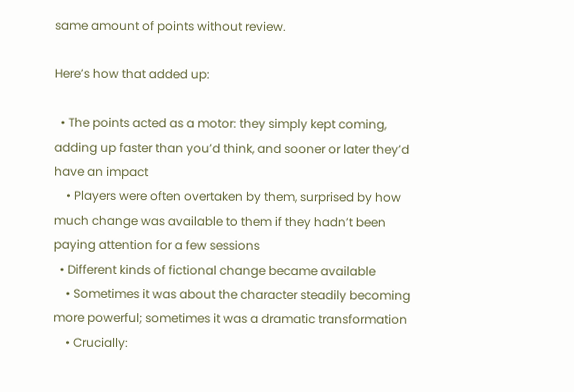same amount of points without review.

Here’s how that added up:

  • The points acted as a motor: they simply kept coming, adding up faster than you’d think, and sooner or later they’d have an impact
    • Players were often overtaken by them, surprised by how much change was available to them if they hadn’t been paying attention for a few sessions
  • Different kinds of fictional change became available
    • Sometimes it was about the character steadily becoming more powerful; sometimes it was a dramatic transformation
    • Crucially: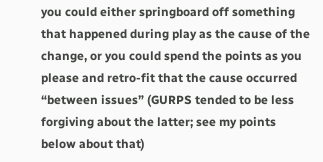you could either springboard off something that happened during play as the cause of the change, or you could spend the points as you please and retro-fit that the cause occurred “between issues” (GURPS tended to be less forgiving about the latter; see my points below about that)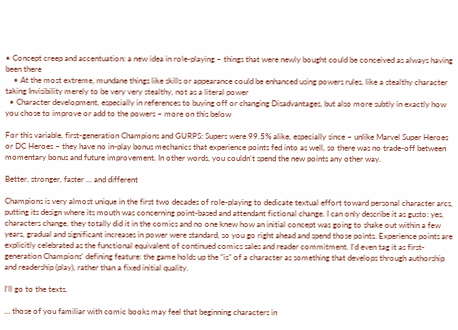• Concept creep and accentuation: a new idea in role-playing – things that were newly bought could be conceived as always having been there
    • At the most extreme, mundane things like skills or appearance could be enhanced using powers rules, like a stealthy character taking Invisibility merely to be very very stealthy, not as a literal power
  • Character development, especially in references to buying off or changing Disadvantages, but also more subtly in exactly how you chose to improve or add to the powers – more on this below

For this variable, first-generation Champions and GURPS: Supers were 99.5% alike, especially since – unlike Marvel Super Heroes or DC Heroes – they have no in-play bonus mechanics that experience points fed into as well, so there was no trade-off between momentary bonus and future improvement. In other words, you couldn’t spend the new points any other way.

Better, stronger, faster … and different

Champions is very almost unique in the first two decades of role-playing to dedicate textual effort toward personal character arcs, putting its design where its mouth was concerning point-based and attendant fictional change. I can only describe it as gusto: yes, characters change, they totally did it in the comics and no one knew how an initial concept was going to shake out within a few years, gradual and significant increases in power were standard, so you go right ahead and spend those points. Experience points are explicitly celebrated as the functional equivalent of continued comics sales and reader commitment. I’d even tag it as first-generation Champions‘ defining feature: the game holds up the “is” of a character as something that develops through authorship and readership (play), rather than a fixed initial quality.

I’ll go to the texts.

… those of you familiar with comic books may feel that beginning characters in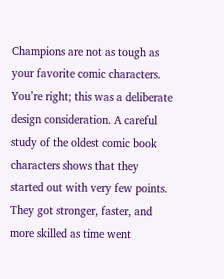Champions are not as tough as your favorite comic characters. You’re right; this was a deliberate design consideration. A careful study of the oldest comic book characters shows that they started out with very few points. They got stronger, faster, and more skilled as time went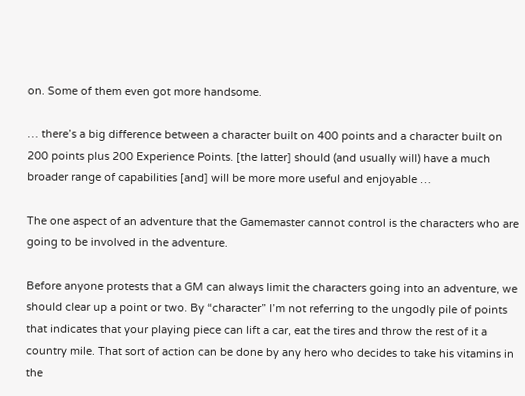on. Some of them even got more handsome.

… there’s a big difference between a character built on 400 points and a character built on 200 points plus 200 Experience Points. [the latter] should (and usually will) have a much broader range of capabilities [and] will be more more useful and enjoyable …

The one aspect of an adventure that the Gamemaster cannot control is the characters who are going to be involved in the adventure.

Before anyone protests that a GM can always limit the characters going into an adventure, we should clear up a point or two. By “character” l’m not referring to the ungodly pile of points that indicates that your playing piece can lift a car, eat the tires and throw the rest of it a country mile. That sort of action can be done by any hero who decides to take his vitamins in the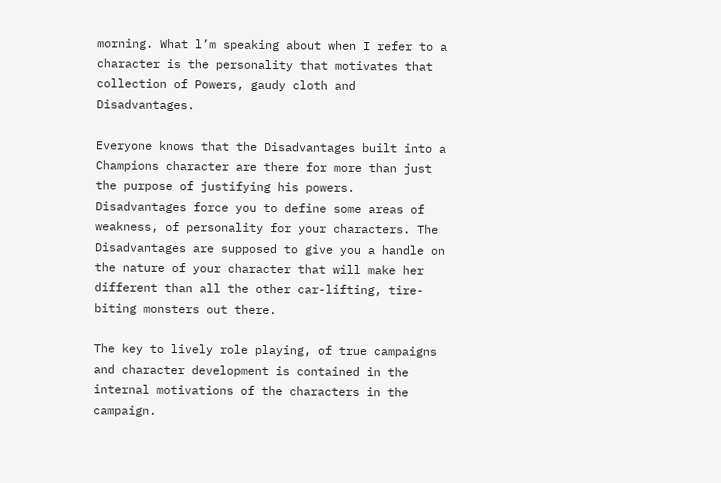morning. What l’m speaking about when I refer to a character is the personality that motivates that collection of Powers, gaudy cloth and Disadvantages.

Everyone knows that the Disadvantages built into a Champions character are there for more than just the purpose of justifying his powers. Disadvantages force you to define some areas of weakness, of personality for your characters. The Disadvantages are supposed to give you a handle on the nature of your character that will make her different than all the other car-lifting, tire-biting monsters out there.

The key to lively role playing, of true campaigns and character development is contained in the internal motivations of the characters in the campaign.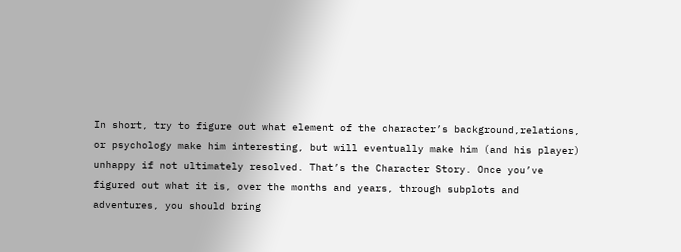In short, try to figure out what element of the character’s background,relations, or psychology make him interesting, but will eventually make him (and his player) unhappy if not ultimately resolved. That’s the Character Story. Once you’ve figured out what it is, over the months and years, through subplots and adventures, you should bring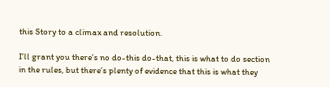this Story to a climax and resolution.

I’ll grant you there’s no do-this do-that, this is what to do section in the rules, but there’s plenty of evidence that this is what they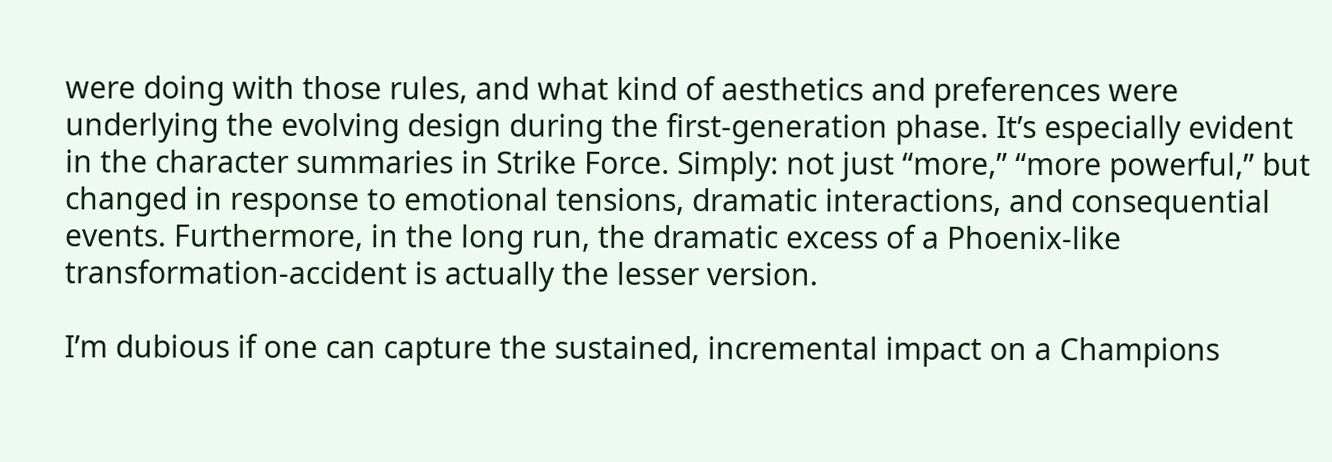were doing with those rules, and what kind of aesthetics and preferences were underlying the evolving design during the first-generation phase. It’s especially evident in the character summaries in Strike Force. Simply: not just “more,” “more powerful,” but changed in response to emotional tensions, dramatic interactions, and consequential events. Furthermore, in the long run, the dramatic excess of a Phoenix-like transformation-accident is actually the lesser version.

I’m dubious if one can capture the sustained, incremental impact on a Champions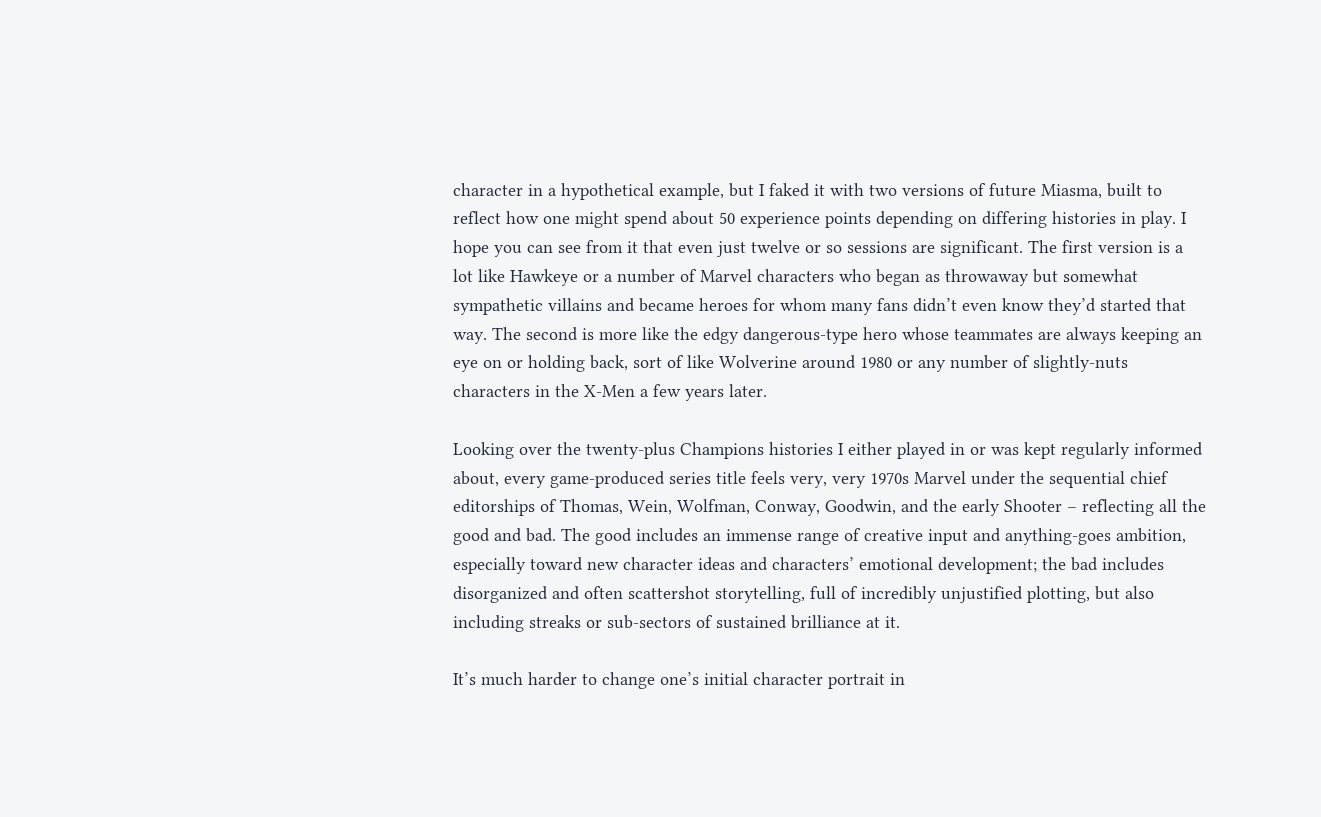character in a hypothetical example, but I faked it with two versions of future Miasma, built to reflect how one might spend about 50 experience points depending on differing histories in play. I hope you can see from it that even just twelve or so sessions are significant. The first version is a lot like Hawkeye or a number of Marvel characters who began as throwaway but somewhat sympathetic villains and became heroes for whom many fans didn’t even know they’d started that way. The second is more like the edgy dangerous-type hero whose teammates are always keeping an eye on or holding back, sort of like Wolverine around 1980 or any number of slightly-nuts characters in the X-Men a few years later.

Looking over the twenty-plus Champions histories I either played in or was kept regularly informed about, every game-produced series title feels very, very 1970s Marvel under the sequential chief editorships of Thomas, Wein, Wolfman, Conway, Goodwin, and the early Shooter – reflecting all the good and bad. The good includes an immense range of creative input and anything-goes ambition, especially toward new character ideas and characters’ emotional development; the bad includes disorganized and often scattershot storytelling, full of incredibly unjustified plotting, but also including streaks or sub-sectors of sustained brilliance at it.

It’s much harder to change one’s initial character portrait in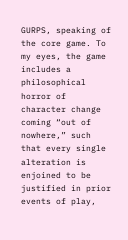GURPS, speaking of the core game. To my eyes, the game includes a philosophical horror of character change coming “out of nowhere,” such that every single alteration is enjoined to be justified in prior events of play,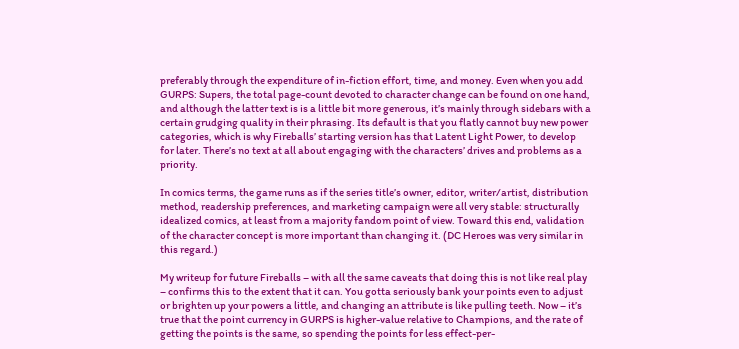preferably through the expenditure of in-fiction effort, time, and money. Even when you add GURPS: Supers, the total page-count devoted to character change can be found on one hand, and although the latter text is is a little bit more generous, it’s mainly through sidebars with a certain grudging quality in their phrasing. Its default is that you flatly cannot buy new power categories, which is why Fireballs’ starting version has that Latent Light Power, to develop for later. There’s no text at all about engaging with the characters’ drives and problems as a priority.

In comics terms, the game runs as if the series title’s owner, editor, writer/artist, distribution method, readership preferences, and marketing campaign were all very stable: structurally idealized comics, at least from a majority fandom point of view. Toward this end, validation of the character concept is more important than changing it. (DC Heroes was very similar in this regard.)

My writeup for future Fireballs – with all the same caveats that doing this is not like real play – confirms this to the extent that it can. You gotta seriously bank your points even to adjust or brighten up your powers a little, and changing an attribute is like pulling teeth. Now – it’s true that the point currency in GURPS is higher-value relative to Champions, and the rate of getting the points is the same, so spending the points for less effect-per-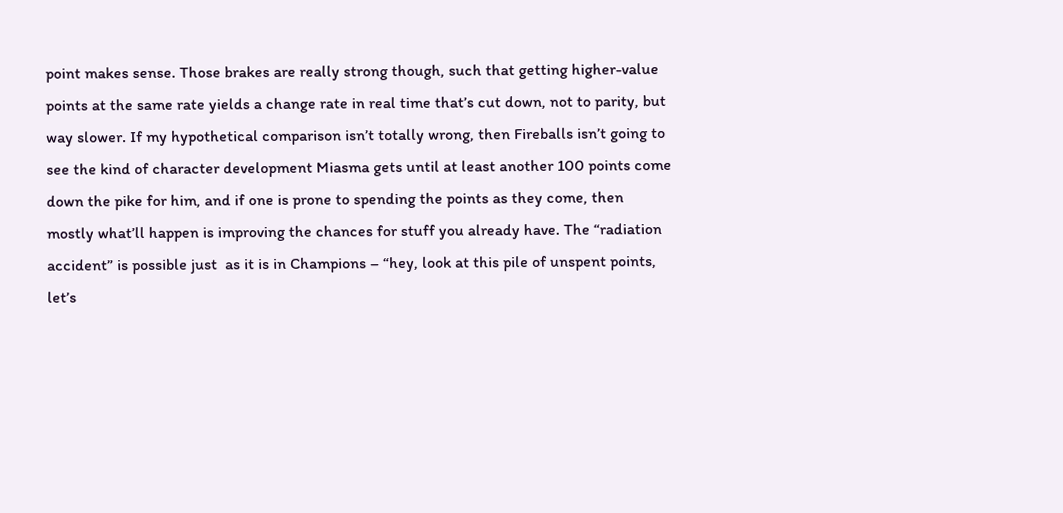point makes sense. Those brakes are really strong though, such that getting higher-value points at the same rate yields a change rate in real time that’s cut down, not to parity, but way slower. If my hypothetical comparison isn’t totally wrong, then Fireballs isn’t going to see the kind of character development Miasma gets until at least another 100 points come down the pike for him, and if one is prone to spending the points as they come, then mostly what’ll happen is improving the chances for stuff you already have. The “radiation accident” is possible just  as it is in Champions – “hey, look at this pile of unspent points, let’s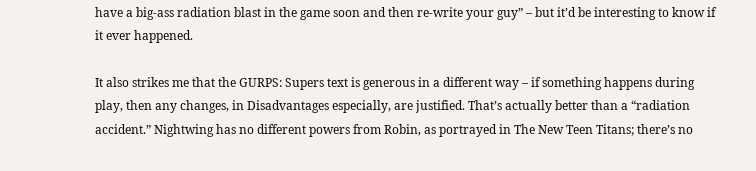have a big-ass radiation blast in the game soon and then re-write your guy” – but it’d be interesting to know if it ever happened.

It also strikes me that the GURPS: Supers text is generous in a different way – if something happens during play, then any changes, in Disadvantages especially, are justified. That’s actually better than a “radiation accident.” Nightwing has no different powers from Robin, as portrayed in The New Teen Titans; there’s no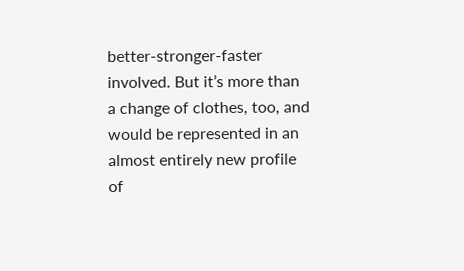better-stronger-faster involved. But it’s more than a change of clothes, too, and would be represented in an almost entirely new profile of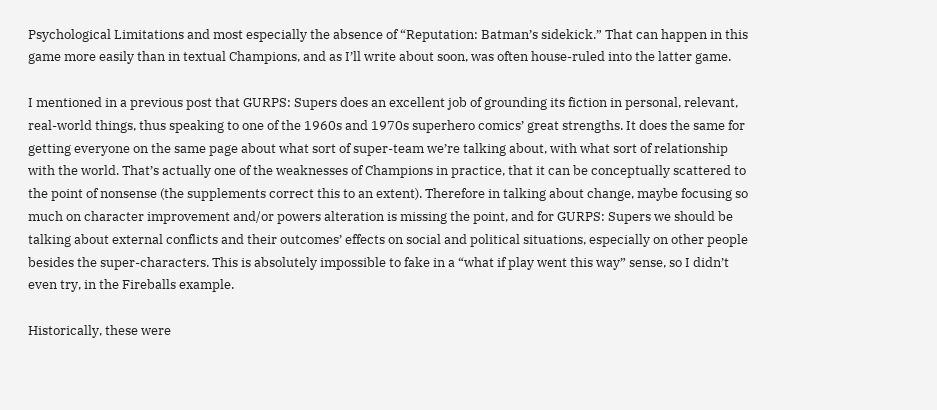Psychological Limitations and most especially the absence of “Reputation: Batman’s sidekick.” That can happen in this game more easily than in textual Champions, and as I’ll write about soon, was often house-ruled into the latter game.

I mentioned in a previous post that GURPS: Supers does an excellent job of grounding its fiction in personal, relevant, real-world things, thus speaking to one of the 1960s and 1970s superhero comics’ great strengths. It does the same for getting everyone on the same page about what sort of super-team we’re talking about, with what sort of relationship with the world. That’s actually one of the weaknesses of Champions in practice, that it can be conceptually scattered to the point of nonsense (the supplements correct this to an extent). Therefore in talking about change, maybe focusing so much on character improvement and/or powers alteration is missing the point, and for GURPS: Supers we should be talking about external conflicts and their outcomes’ effects on social and political situations, especially on other people besides the super-characters. This is absolutely impossible to fake in a “what if play went this way” sense, so I didn’t even try, in the Fireballs example.

Historically, these were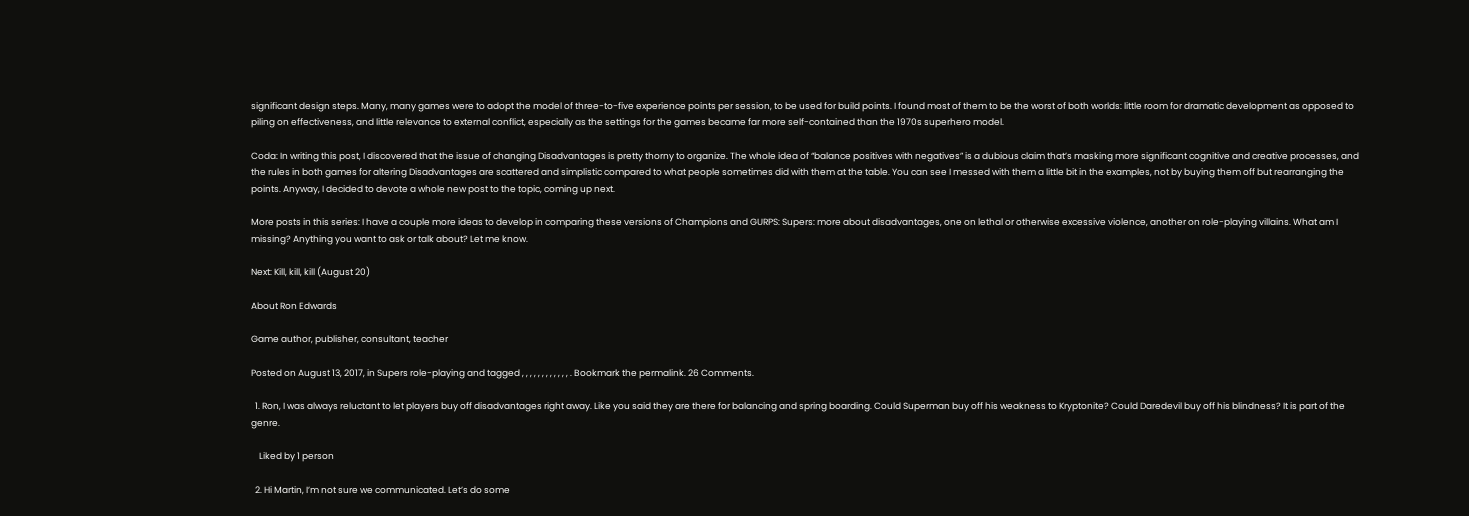significant design steps. Many, many games were to adopt the model of three-to-five experience points per session, to be used for build points. I found most of them to be the worst of both worlds: little room for dramatic development as opposed to piling on effectiveness, and little relevance to external conflict, especially as the settings for the games became far more self-contained than the 1970s superhero model.

Coda: In writing this post, I discovered that the issue of changing Disadvantages is pretty thorny to organize. The whole idea of “balance positives with negatives” is a dubious claim that’s masking more significant cognitive and creative processes, and the rules in both games for altering Disadvantages are scattered and simplistic compared to what people sometimes did with them at the table. You can see I messed with them a little bit in the examples, not by buying them off but rearranging the points. Anyway, I decided to devote a whole new post to the topic, coming up next.

More posts in this series: I have a couple more ideas to develop in comparing these versions of Champions and GURPS: Supers: more about disadvantages, one on lethal or otherwise excessive violence, another on role-playing villains. What am I missing? Anything you want to ask or talk about? Let me know.

Next: Kill, kill, kill (August 20)

About Ron Edwards

Game author, publisher, consultant, teacher

Posted on August 13, 2017, in Supers role-playing and tagged , , , , , , , , , , , , . Bookmark the permalink. 26 Comments.

  1. Ron, I was always reluctant to let players buy off disadvantages right away. Like you said they are there for balancing and spring boarding. Could Superman buy off his weakness to Kryptonite? Could Daredevil buy off his blindness? It is part of the genre.

    Liked by 1 person

  2. Hi Martin, I’m not sure we communicated. Let’s do some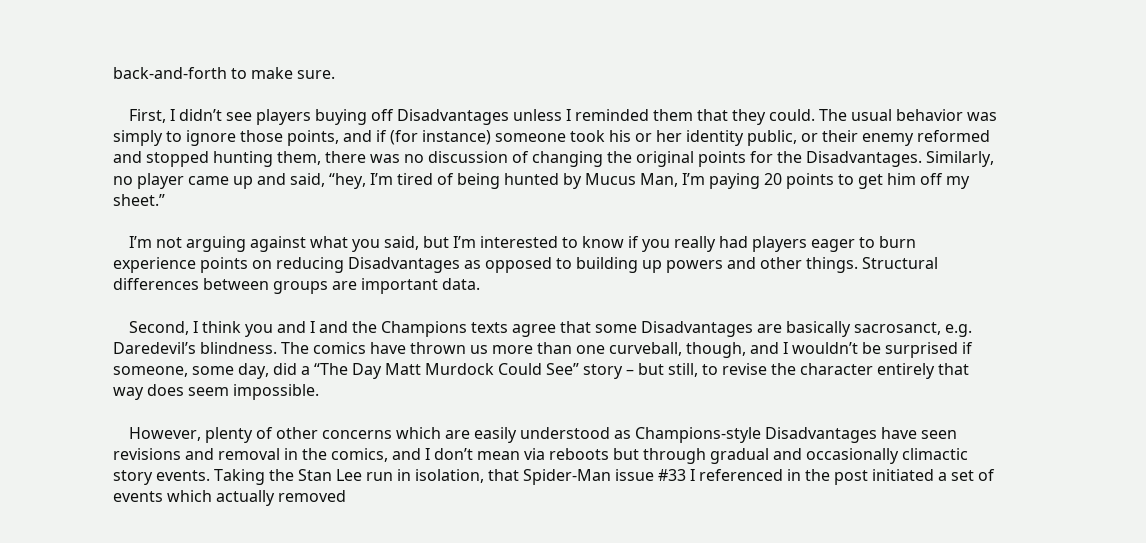back-and-forth to make sure.

    First, I didn’t see players buying off Disadvantages unless I reminded them that they could. The usual behavior was simply to ignore those points, and if (for instance) someone took his or her identity public, or their enemy reformed and stopped hunting them, there was no discussion of changing the original points for the Disadvantages. Similarly, no player came up and said, “hey, I’m tired of being hunted by Mucus Man, I’m paying 20 points to get him off my sheet.”

    I’m not arguing against what you said, but I’m interested to know if you really had players eager to burn experience points on reducing Disadvantages as opposed to building up powers and other things. Structural differences between groups are important data.

    Second, I think you and I and the Champions texts agree that some Disadvantages are basically sacrosanct, e.g. Daredevil’s blindness. The comics have thrown us more than one curveball, though, and I wouldn’t be surprised if someone, some day, did a “The Day Matt Murdock Could See” story – but still, to revise the character entirely that way does seem impossible.

    However, plenty of other concerns which are easily understood as Champions-style Disadvantages have seen revisions and removal in the comics, and I don’t mean via reboots but through gradual and occasionally climactic story events. Taking the Stan Lee run in isolation, that Spider-Man issue #33 I referenced in the post initiated a set of events which actually removed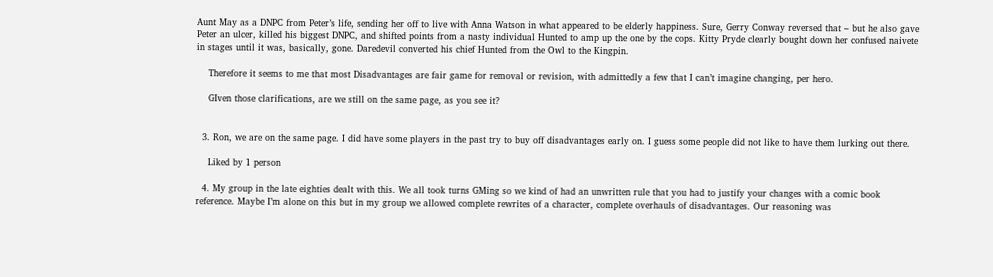Aunt May as a DNPC from Peter’s life, sending her off to live with Anna Watson in what appeared to be elderly happiness. Sure, Gerry Conway reversed that – but he also gave Peter an ulcer, killed his biggest DNPC, and shifted points from a nasty individual Hunted to amp up the one by the cops. Kitty Pryde clearly bought down her confused naivete in stages until it was, basically, gone. Daredevil converted his chief Hunted from the Owl to the Kingpin.

    Therefore it seems to me that most Disadvantages are fair game for removal or revision, with admittedly a few that I can’t imagine changing, per hero.

    GIven those clarifications, are we still on the same page, as you see it?


  3. Ron, we are on the same page. I did have some players in the past try to buy off disadvantages early on. I guess some people did not like to have them lurking out there.

    Liked by 1 person

  4. My group in the late eighties dealt with this. We all took turns GMing so we kind of had an unwritten rule that you had to justify your changes with a comic book reference. Maybe I’m alone on this but in my group we allowed complete rewrites of a character, complete overhauls of disadvantages. Our reasoning was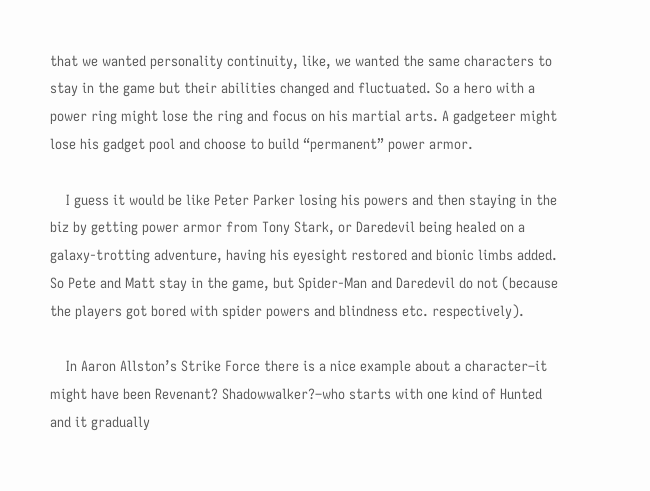that we wanted personality continuity, like, we wanted the same characters to stay in the game but their abilities changed and fluctuated. So a hero with a power ring might lose the ring and focus on his martial arts. A gadgeteer might lose his gadget pool and choose to build “permanent” power armor.

    I guess it would be like Peter Parker losing his powers and then staying in the biz by getting power armor from Tony Stark, or Daredevil being healed on a galaxy-trotting adventure, having his eyesight restored and bionic limbs added. So Pete and Matt stay in the game, but Spider-Man and Daredevil do not (because the players got bored with spider powers and blindness etc. respectively).

    In Aaron Allston’s Strike Force there is a nice example about a character–it might have been Revenant? Shadowwalker?–who starts with one kind of Hunted and it gradually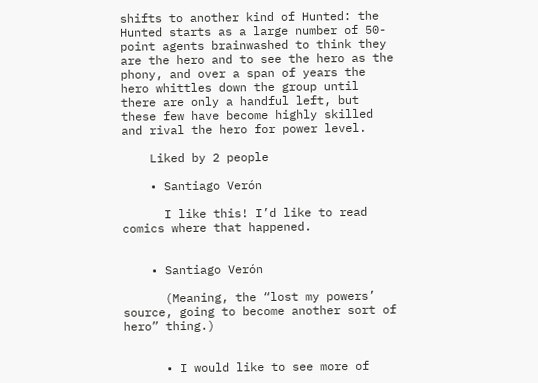shifts to another kind of Hunted: the Hunted starts as a large number of 50-point agents brainwashed to think they are the hero and to see the hero as the phony, and over a span of years the hero whittles down the group until there are only a handful left, but these few have become highly skilled and rival the hero for power level.

    Liked by 2 people

    • Santiago Verón

      I like this! I’d like to read comics where that happened.


    • Santiago Verón

      (Meaning, the “lost my powers’ source, going to become another sort of hero” thing.)


      • I would like to see more of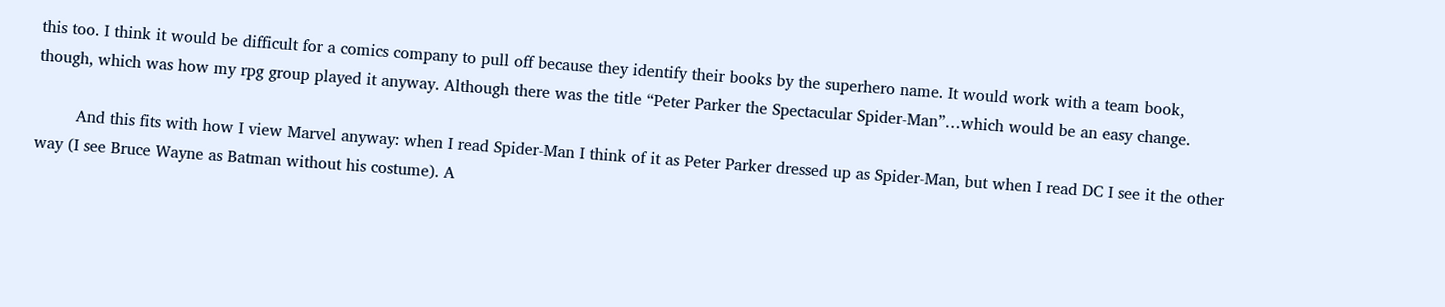this too. I think it would be difficult for a comics company to pull off because they identify their books by the superhero name. It would work with a team book, though, which was how my rpg group played it anyway. Although there was the title “Peter Parker the Spectacular Spider-Man”…which would be an easy change.

        And this fits with how I view Marvel anyway: when I read Spider-Man I think of it as Peter Parker dressed up as Spider-Man, but when I read DC I see it the other way (I see Bruce Wayne as Batman without his costume). A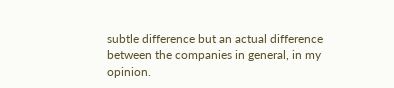subtle difference but an actual difference between the companies in general, in my opinion.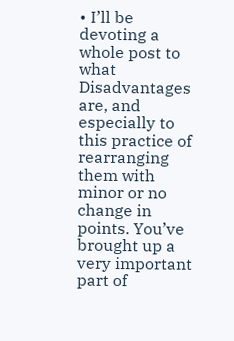• I’ll be devoting a whole post to what Disadvantages are, and especially to this practice of rearranging them with minor or no change in points. You’ve brought up a very important part of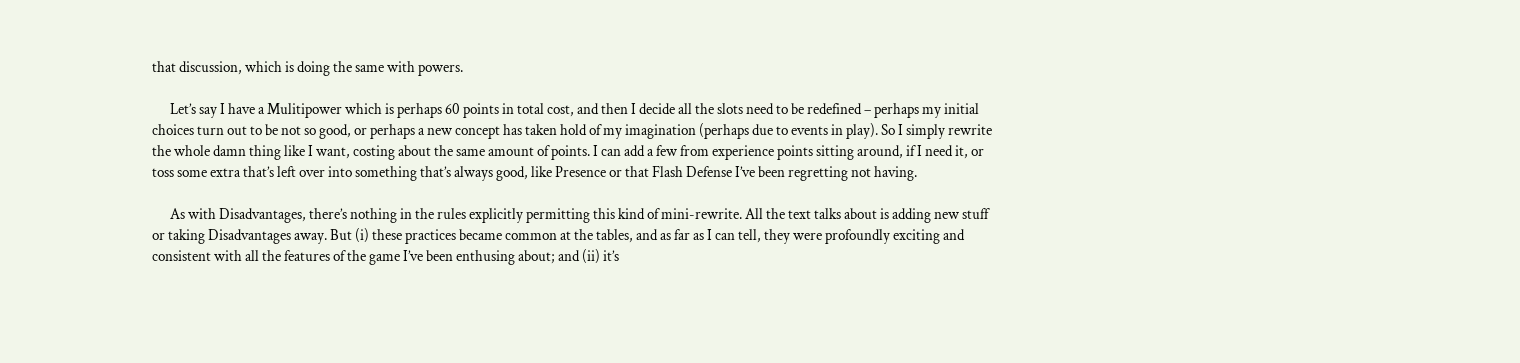that discussion, which is doing the same with powers.

      Let’s say I have a Mulitipower which is perhaps 60 points in total cost, and then I decide all the slots need to be redefined – perhaps my initial choices turn out to be not so good, or perhaps a new concept has taken hold of my imagination (perhaps due to events in play). So I simply rewrite the whole damn thing like I want, costing about the same amount of points. I can add a few from experience points sitting around, if I need it, or toss some extra that’s left over into something that’s always good, like Presence or that Flash Defense I’ve been regretting not having.

      As with Disadvantages, there’s nothing in the rules explicitly permitting this kind of mini-rewrite. All the text talks about is adding new stuff or taking Disadvantages away. But (i) these practices became common at the tables, and as far as I can tell, they were profoundly exciting and consistent with all the features of the game I’ve been enthusing about; and (ii) it’s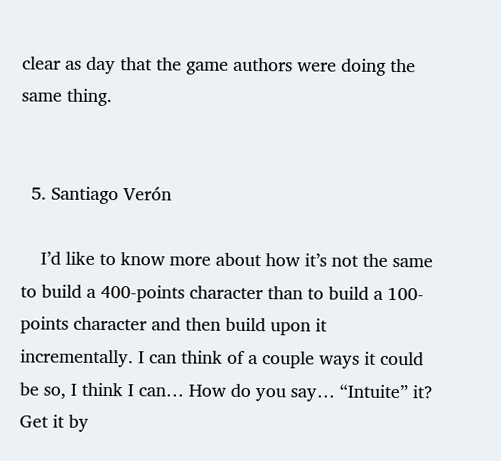clear as day that the game authors were doing the same thing.


  5. Santiago Verón

    I’d like to know more about how it’s not the same to build a 400-points character than to build a 100-points character and then build upon it incrementally. I can think of a couple ways it could be so, I think I can… How do you say… “Intuite” it? Get it by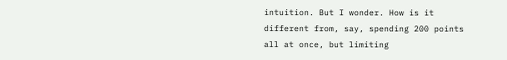intuition. But I wonder. How is it different from, say, spending 200 points all at once, but limiting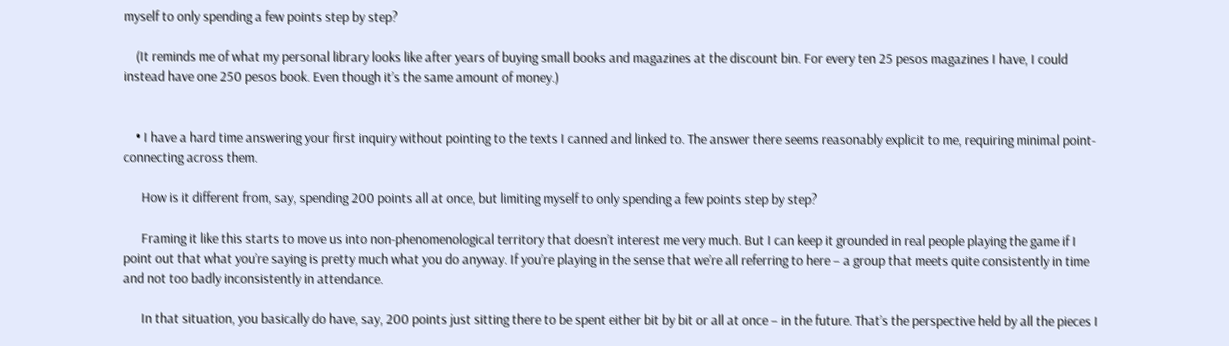myself to only spending a few points step by step?

    (It reminds me of what my personal library looks like after years of buying small books and magazines at the discount bin. For every ten 25 pesos magazines I have, I could instead have one 250 pesos book. Even though it’s the same amount of money.)


    • I have a hard time answering your first inquiry without pointing to the texts I canned and linked to. The answer there seems reasonably explicit to me, requiring minimal point-connecting across them.

      How is it different from, say, spending 200 points all at once, but limiting myself to only spending a few points step by step?

      Framing it like this starts to move us into non-phenomenological territory that doesn’t interest me very much. But I can keep it grounded in real people playing the game if I point out that what you’re saying is pretty much what you do anyway. If you’re playing in the sense that we’re all referring to here – a group that meets quite consistently in time and not too badly inconsistently in attendance.

      In that situation, you basically do have, say, 200 points just sitting there to be spent either bit by bit or all at once – in the future. That’s the perspective held by all the pieces I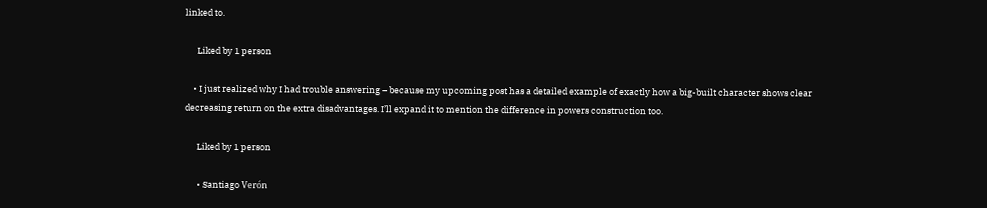linked to.

      Liked by 1 person

    • I just realized why I had trouble answering – because my upcoming post has a detailed example of exactly how a big-built character shows clear decreasing return on the extra disadvantages. I’ll expand it to mention the difference in powers construction too.

      Liked by 1 person

      • Santiago Verón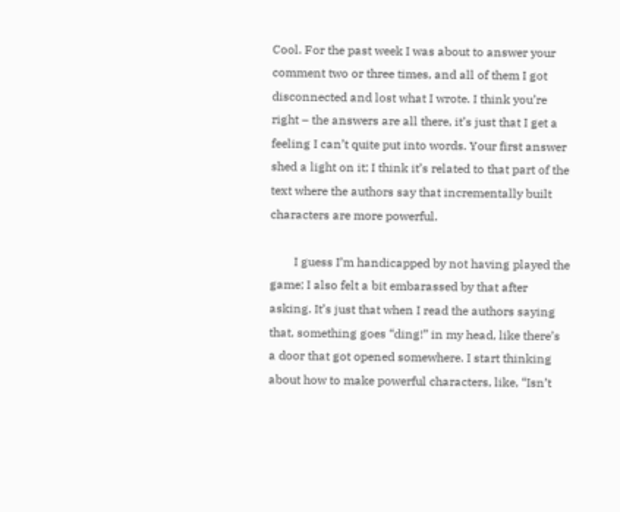Cool. For the past week I was about to answer your comment two or three times, and all of them I got disconnected and lost what I wrote. I think you’re right – the answers are all there, it’s just that I get a feeling I can’t quite put into words. Your first answer shed a light on it; I think it’s related to that part of the text where the authors say that incrementally built characters are more powerful.

        I guess I’m handicapped by not having played the game; I also felt a bit embarassed by that after asking. It’s just that when I read the authors saying that, something goes “ding!” in my head, like there’s a door that got opened somewhere. I start thinking about how to make powerful characters, like, “Isn’t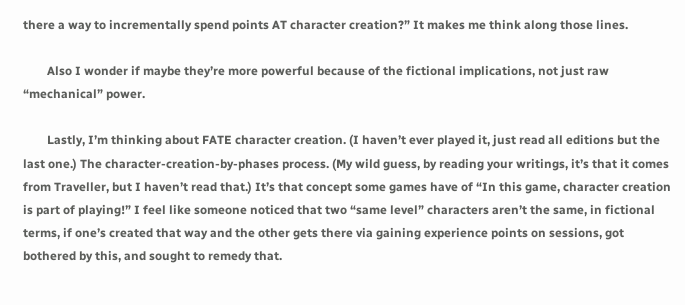there a way to incrementally spend points AT character creation?” It makes me think along those lines.

        Also I wonder if maybe they’re more powerful because of the fictional implications, not just raw “mechanical” power.

        Lastly, I’m thinking about FATE character creation. (I haven’t ever played it, just read all editions but the last one.) The character-creation-by-phases process. (My wild guess, by reading your writings, it’s that it comes from Traveller, but I haven’t read that.) It’s that concept some games have of “In this game, character creation is part of playing!” I feel like someone noticed that two “same level” characters aren’t the same, in fictional terms, if one’s created that way and the other gets there via gaining experience points on sessions, got bothered by this, and sought to remedy that.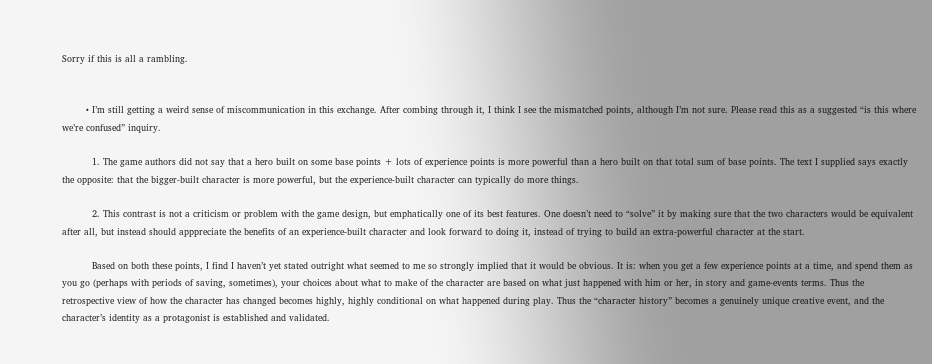Sorry if this is all a rambling.


        • I’m still getting a weird sense of miscommunication in this exchange. After combing through it, I think I see the mismatched points, although I’m not sure. Please read this as a suggested “is this where we’re confused” inquiry.

          1. The game authors did not say that a hero built on some base points + lots of experience points is more powerful than a hero built on that total sum of base points. The text I supplied says exactly the opposite: that the bigger-built character is more powerful, but the experience-built character can typically do more things.

          2. This contrast is not a criticism or problem with the game design, but emphatically one of its best features. One doesn’t need to “solve” it by making sure that the two characters would be equivalent after all, but instead should apppreciate the benefits of an experience-built character and look forward to doing it, instead of trying to build an extra-powerful character at the start.

          Based on both these points, I find I haven’t yet stated outright what seemed to me so strongly implied that it would be obvious. It is: when you get a few experience points at a time, and spend them as you go (perhaps with periods of saving, sometimes), your choices about what to make of the character are based on what just happened with him or her, in story and game-events terms. Thus the retrospective view of how the character has changed becomes highly, highly conditional on what happened during play. Thus the “character history” becomes a genuinely unique creative event, and the character’s identity as a protagonist is established and validated.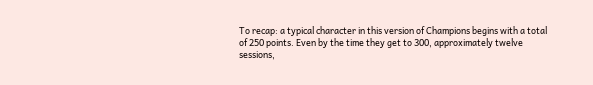To recap: a typical character in this version of Champions begins with a total of 250 points. Even by the time they get to 300, approximately twelve sessions,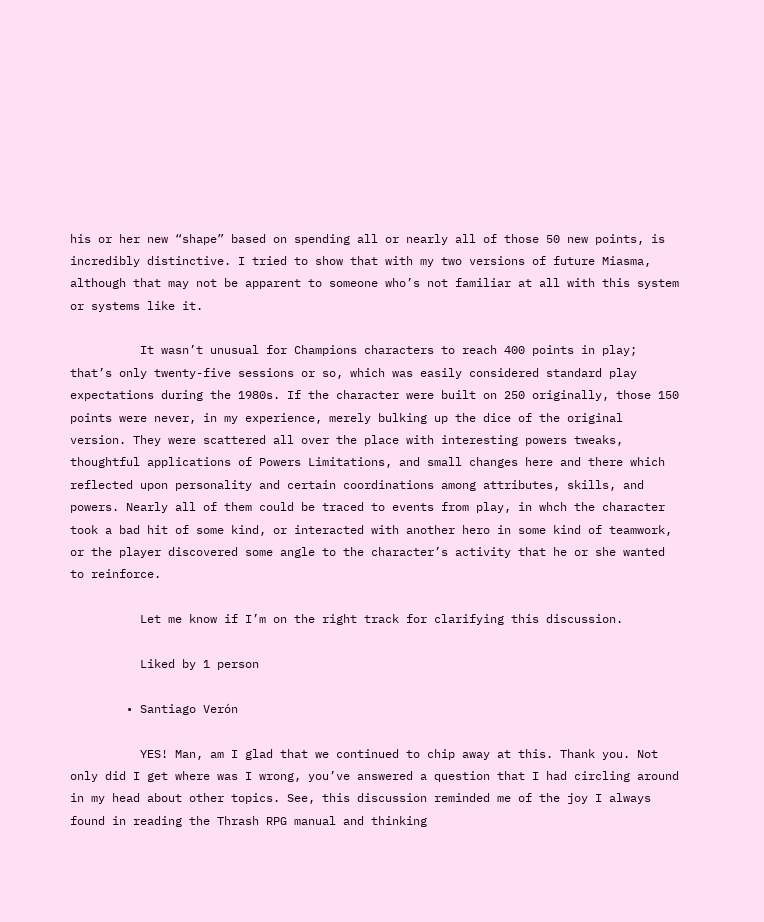his or her new “shape” based on spending all or nearly all of those 50 new points, is incredibly distinctive. I tried to show that with my two versions of future Miasma, although that may not be apparent to someone who’s not familiar at all with this system or systems like it.

          It wasn’t unusual for Champions characters to reach 400 points in play; that’s only twenty-five sessions or so, which was easily considered standard play expectations during the 1980s. If the character were built on 250 originally, those 150 points were never, in my experience, merely bulking up the dice of the original version. They were scattered all over the place with interesting powers tweaks, thoughtful applications of Powers Limitations, and small changes here and there which reflected upon personality and certain coordinations among attributes, skills, and powers. Nearly all of them could be traced to events from play, in whch the character took a bad hit of some kind, or interacted with another hero in some kind of teamwork, or the player discovered some angle to the character’s activity that he or she wanted to reinforce.

          Let me know if I’m on the right track for clarifying this discussion.

          Liked by 1 person

        • Santiago Verón

          YES! Man, am I glad that we continued to chip away at this. Thank you. Not only did I get where was I wrong, you’ve answered a question that I had circling around in my head about other topics. See, this discussion reminded me of the joy I always found in reading the Thrash RPG manual and thinking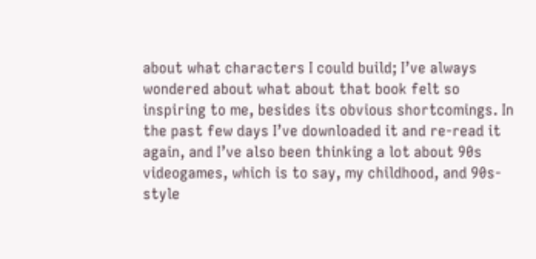about what characters I could build; I’ve always wondered about what about that book felt so inspiring to me, besides its obvious shortcomings. In the past few days I’ve downloaded it and re-read it again, and I’ve also been thinking a lot about 90s videogames, which is to say, my childhood, and 90s-style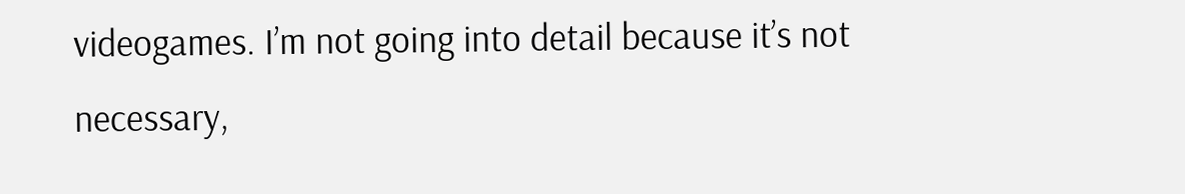videogames. I’m not going into detail because it’s not necessary,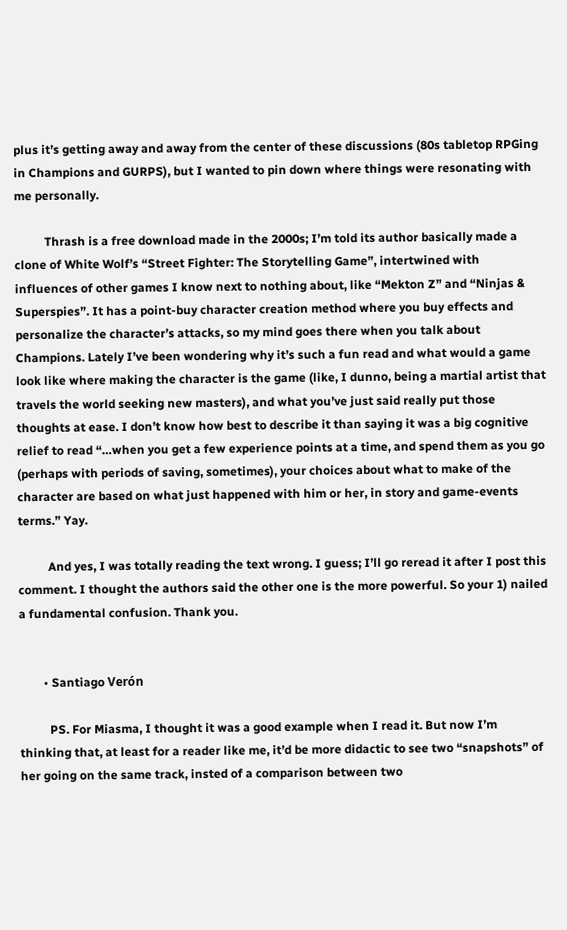plus it’s getting away and away from the center of these discussions (80s tabletop RPGing in Champions and GURPS), but I wanted to pin down where things were resonating with me personally.

          Thrash is a free download made in the 2000s; I’m told its author basically made a clone of White Wolf’s “Street Fighter: The Storytelling Game”, intertwined with influences of other games I know next to nothing about, like “Mekton Z” and “Ninjas & Superspies”. It has a point-buy character creation method where you buy effects and personalize the character’s attacks, so my mind goes there when you talk about Champions. Lately I’ve been wondering why it’s such a fun read and what would a game look like where making the character is the game (like, I dunno, being a martial artist that travels the world seeking new masters), and what you’ve just said really put those thoughts at ease. I don’t know how best to describe it than saying it was a big cognitive relief to read “…when you get a few experience points at a time, and spend them as you go (perhaps with periods of saving, sometimes), your choices about what to make of the character are based on what just happened with him or her, in story and game-events terms.” Yay.

          And yes, I was totally reading the text wrong. I guess; I’ll go reread it after I post this comment. I thought the authors said the other one is the more powerful. So your 1) nailed a fundamental confusion. Thank you.


        • Santiago Verón

          PS. For Miasma, I thought it was a good example when I read it. But now I’m thinking that, at least for a reader like me, it’d be more didactic to see two “snapshots” of her going on the same track, insted of a comparison between two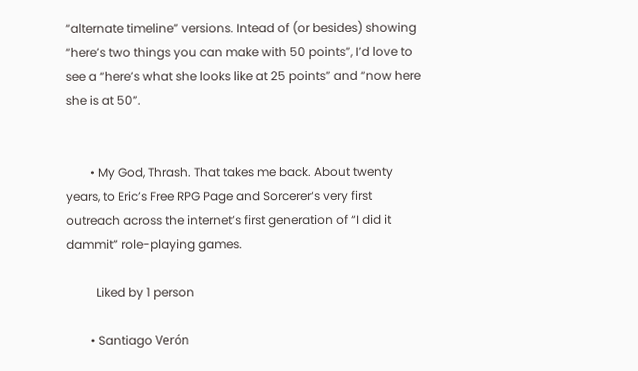“alternate timeline” versions. Intead of (or besides) showing “here’s two things you can make with 50 points”, I’d love to see a “here’s what she looks like at 25 points” and “now here she is at 50”.


        • My God, Thrash. That takes me back. About twenty years, to Eric’s Free RPG Page and Sorcerer‘s very first outreach across the internet’s first generation of “I did it dammit” role-playing games.

          Liked by 1 person

        • Santiago Verón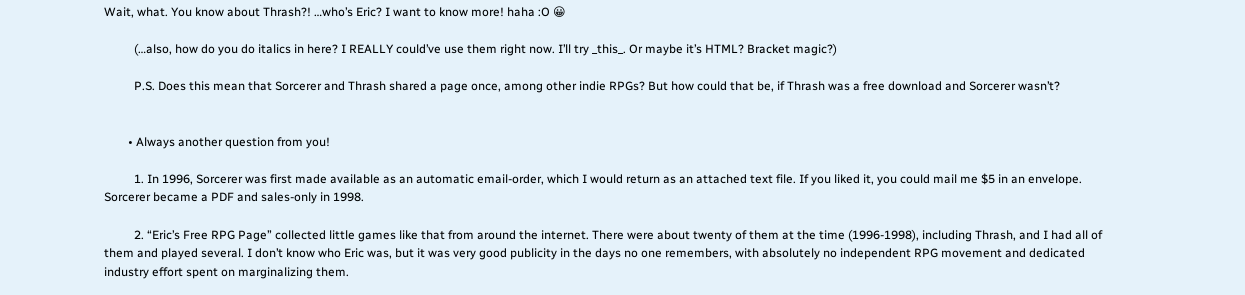Wait, what. You know about Thrash?! …who’s Eric? I want to know more! haha :O 😀

          (…also, how do you do italics in here? I REALLY could’ve use them right now. I’ll try _this_. Or maybe it’s HTML? Bracket magic?)

          P.S. Does this mean that Sorcerer and Thrash shared a page once, among other indie RPGs? But how could that be, if Thrash was a free download and Sorcerer wasn’t?


        • Always another question from you!

          1. In 1996, Sorcerer was first made available as an automatic email-order, which I would return as an attached text file. If you liked it, you could mail me $5 in an envelope. Sorcerer became a PDF and sales-only in 1998.

          2. “Eric’s Free RPG Page” collected little games like that from around the internet. There were about twenty of them at the time (1996-1998), including Thrash, and I had all of them and played several. I don’t know who Eric was, but it was very good publicity in the days no one remembers, with absolutely no independent RPG movement and dedicated industry effort spent on marginalizing them.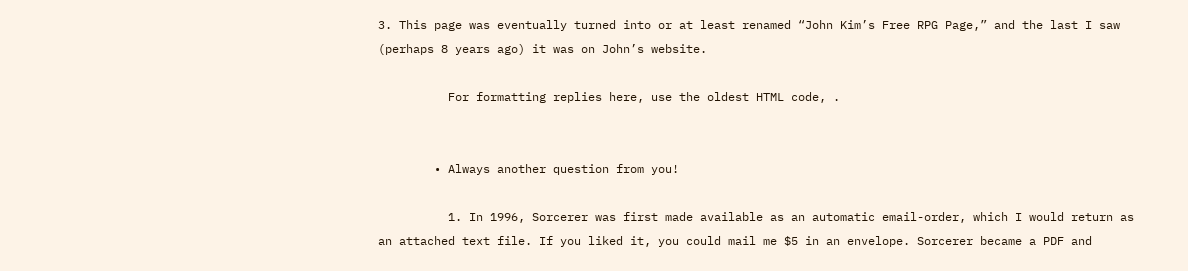3. This page was eventually turned into or at least renamed “John Kim’s Free RPG Page,” and the last I saw (perhaps 8 years ago) it was on John’s website.

          For formatting replies here, use the oldest HTML code, .


        • Always another question from you!

          1. In 1996, Sorcerer was first made available as an automatic email-order, which I would return as an attached text file. If you liked it, you could mail me $5 in an envelope. Sorcerer became a PDF and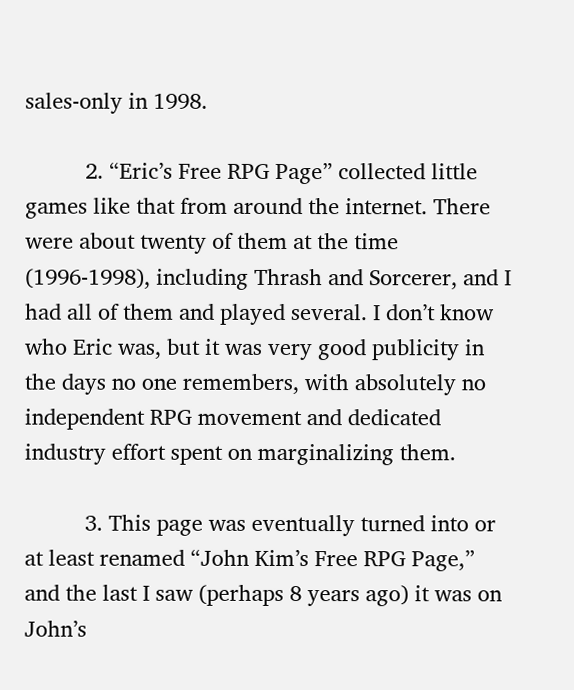sales-only in 1998.

          2. “Eric’s Free RPG Page” collected little games like that from around the internet. There were about twenty of them at the time (1996-1998), including Thrash and Sorcerer, and I had all of them and played several. I don’t know who Eric was, but it was very good publicity in the days no one remembers, with absolutely no independent RPG movement and dedicated industry effort spent on marginalizing them.

          3. This page was eventually turned into or at least renamed “John Kim’s Free RPG Page,” and the last I saw (perhaps 8 years ago) it was on John’s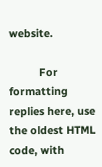website.

          For formatting replies here, use the oldest HTML code, with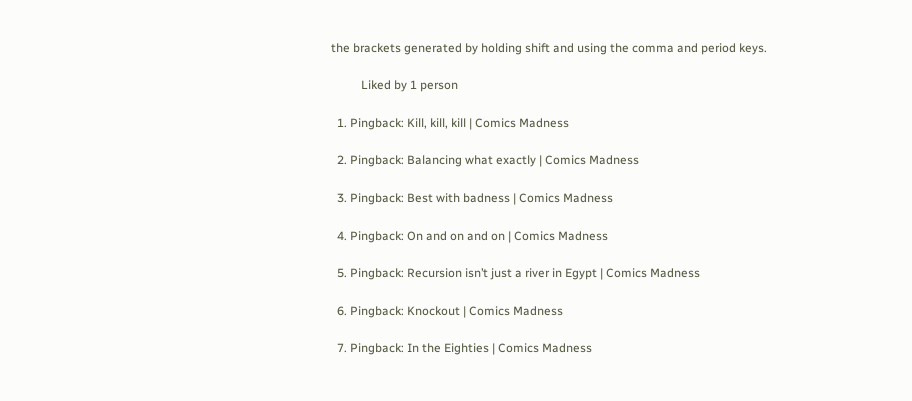the brackets generated by holding shift and using the comma and period keys.

          Liked by 1 person

  1. Pingback: Kill, kill, kill | Comics Madness

  2. Pingback: Balancing what exactly | Comics Madness

  3. Pingback: Best with badness | Comics Madness

  4. Pingback: On and on and on | Comics Madness

  5. Pingback: Recursion isn’t just a river in Egypt | Comics Madness

  6. Pingback: Knockout | Comics Madness

  7. Pingback: In the Eighties | Comics Madness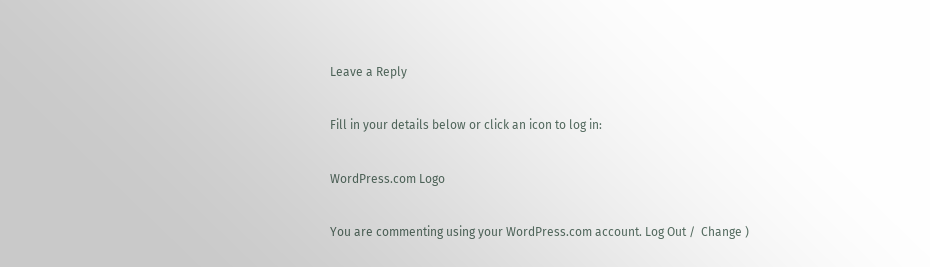Leave a Reply

Fill in your details below or click an icon to log in:

WordPress.com Logo

You are commenting using your WordPress.com account. Log Out /  Change )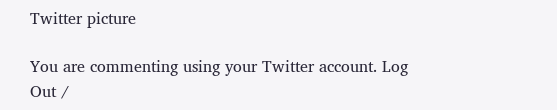Twitter picture

You are commenting using your Twitter account. Log Out /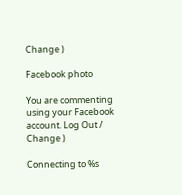Change )

Facebook photo

You are commenting using your Facebook account. Log Out /  Change )

Connecting to %s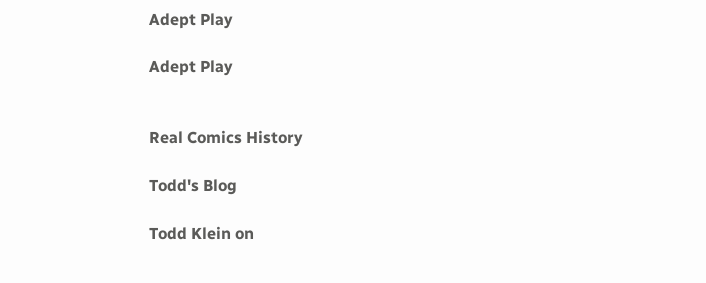Adept Play

Adept Play


Real Comics History

Todd's Blog

Todd Klein on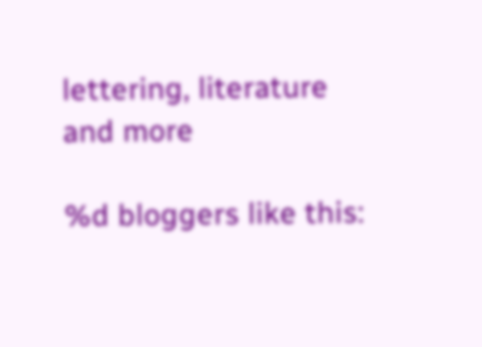lettering, literature and more

%d bloggers like this: